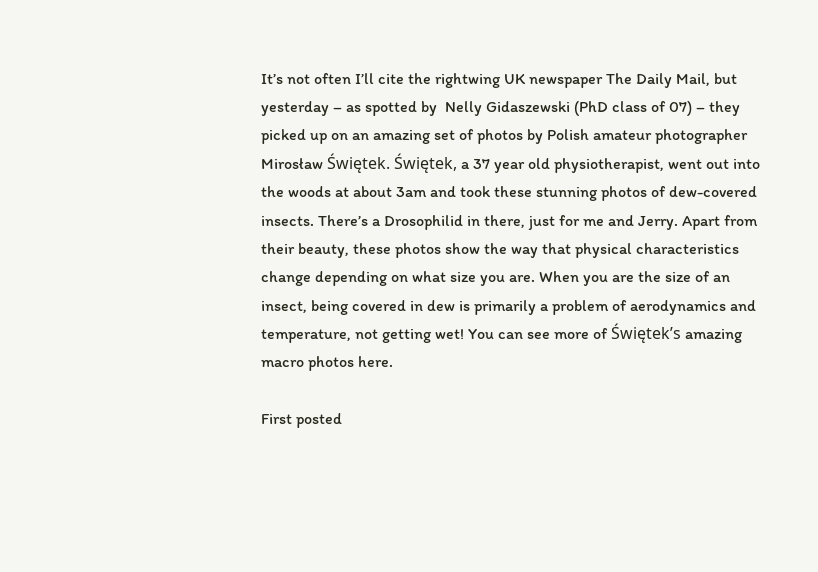It’s not often I’ll cite the rightwing UK newspaper The Daily Mail, but yesterday – as spotted by  Nelly Gidaszewski (PhD class of 07) – they picked up on an amazing set of photos by Polish amateur photographer Mirosław Świętek. Świętek, a 37 year old physiotherapist, went out into the woods at about 3am and took these stunning photos of dew-covered insects. There’s a Drosophilid in there, just for me and Jerry. Apart from their beauty, these photos show the way that physical characteristics change depending on what size you are. When you are the size of an insect, being covered in dew is primarily a problem of aerodynamics and temperature, not getting wet! You can see more of Świętek’s amazing macro photos here.

First posted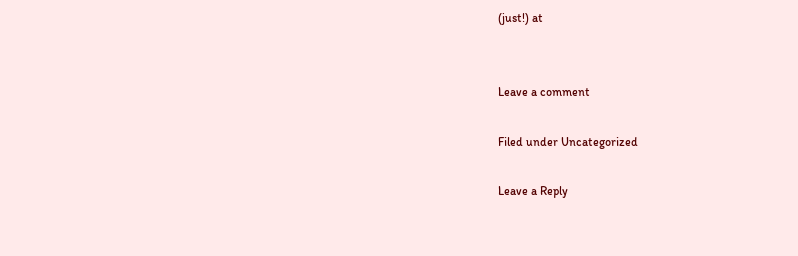(just!) at


Leave a comment

Filed under Uncategorized

Leave a Reply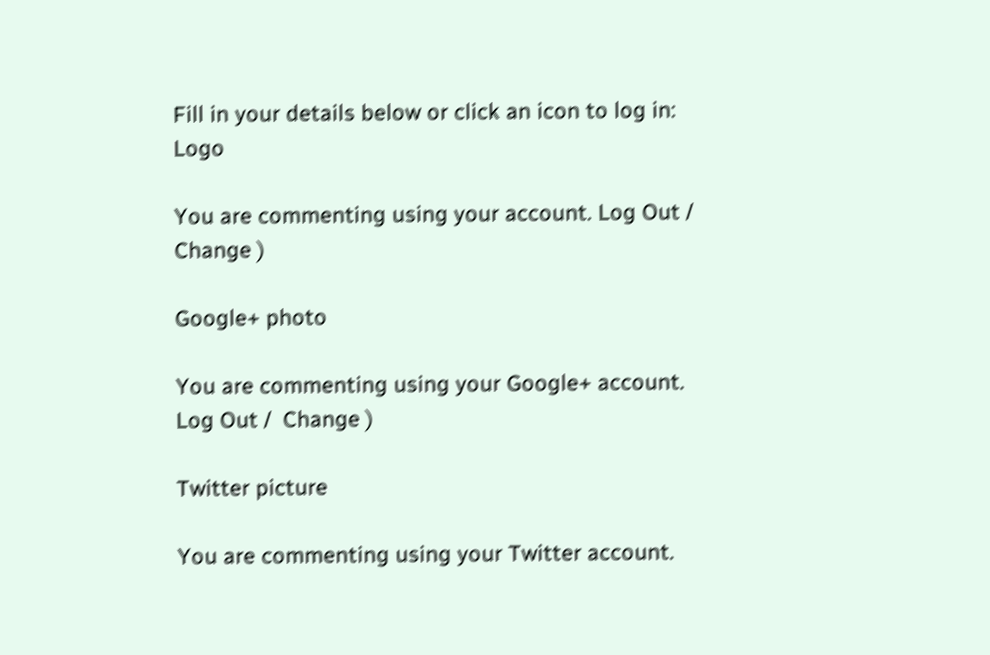Fill in your details below or click an icon to log in: Logo

You are commenting using your account. Log Out /  Change )

Google+ photo

You are commenting using your Google+ account. Log Out /  Change )

Twitter picture

You are commenting using your Twitter account.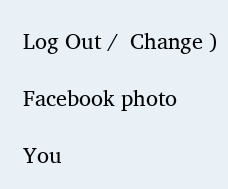Log Out /  Change )

Facebook photo

You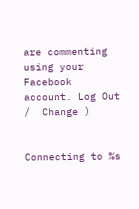are commenting using your Facebook account. Log Out /  Change )


Connecting to %s